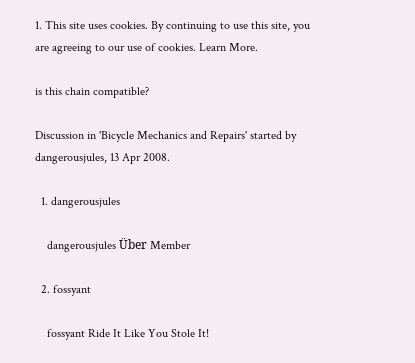1. This site uses cookies. By continuing to use this site, you are agreeing to our use of cookies. Learn More.

is this chain compatible?

Discussion in 'Bicycle Mechanics and Repairs' started by dangerousjules, 13 Apr 2008.

  1. dangerousjules

    dangerousjules Über Member

  2. fossyant

    fossyant Ride It Like You Stole It!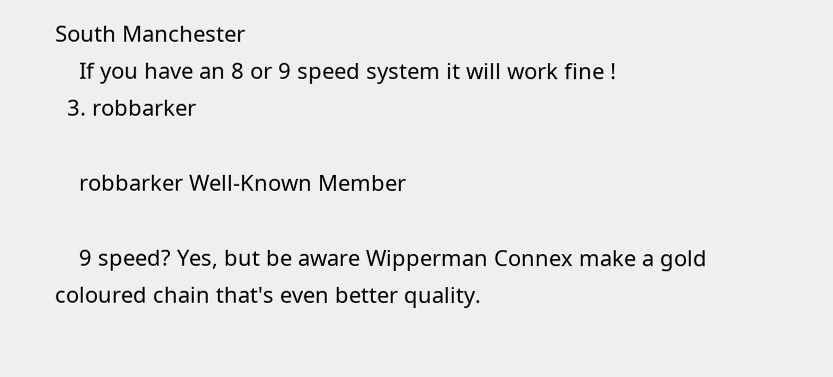South Manchester
    If you have an 8 or 9 speed system it will work fine !
  3. robbarker

    robbarker Well-Known Member

    9 speed? Yes, but be aware Wipperman Connex make a gold coloured chain that's even better quality.